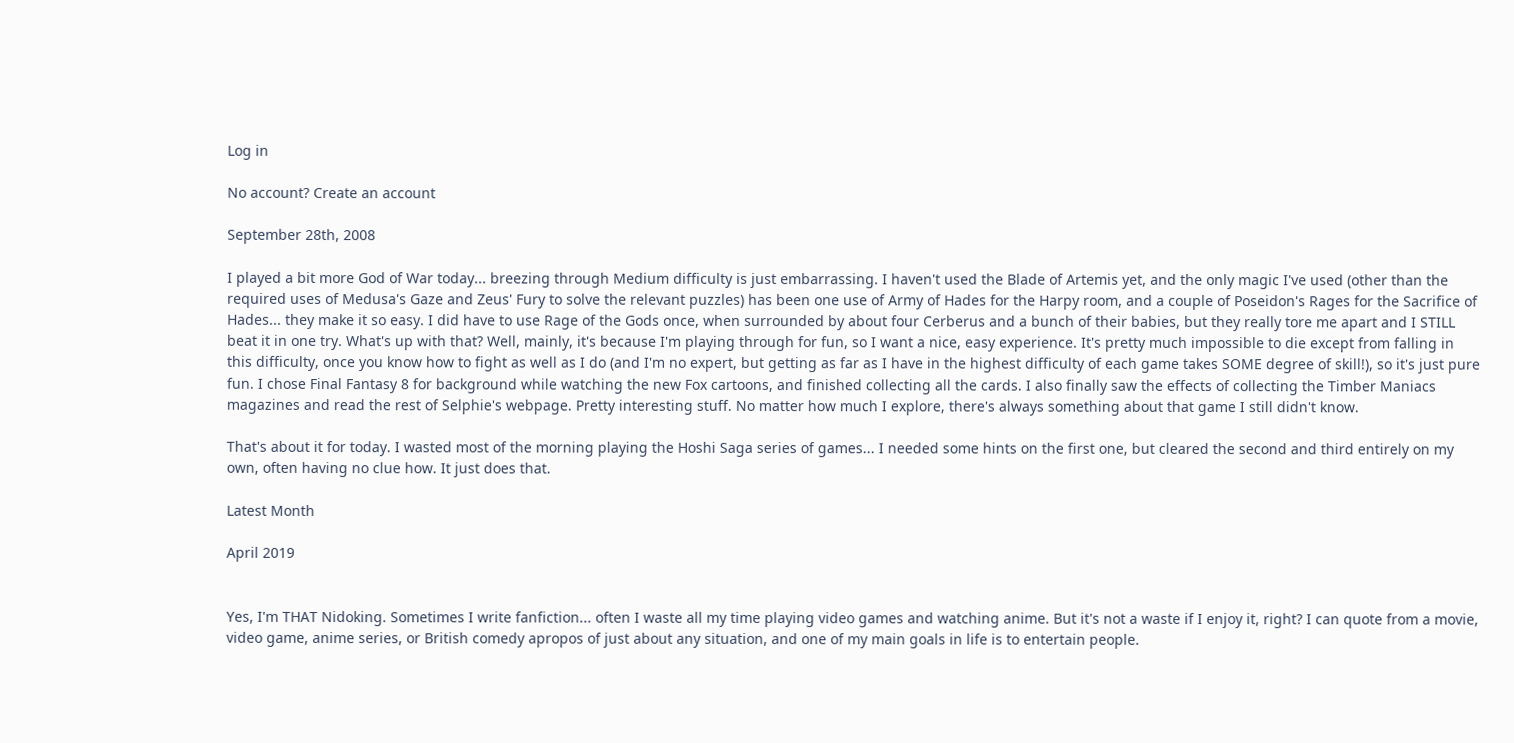Log in

No account? Create an account

September 28th, 2008

I played a bit more God of War today... breezing through Medium difficulty is just embarrassing. I haven't used the Blade of Artemis yet, and the only magic I've used (other than the required uses of Medusa's Gaze and Zeus' Fury to solve the relevant puzzles) has been one use of Army of Hades for the Harpy room, and a couple of Poseidon's Rages for the Sacrifice of Hades... they make it so easy. I did have to use Rage of the Gods once, when surrounded by about four Cerberus and a bunch of their babies, but they really tore me apart and I STILL beat it in one try. What's up with that? Well, mainly, it's because I'm playing through for fun, so I want a nice, easy experience. It's pretty much impossible to die except from falling in this difficulty, once you know how to fight as well as I do (and I'm no expert, but getting as far as I have in the highest difficulty of each game takes SOME degree of skill!), so it's just pure fun. I chose Final Fantasy 8 for background while watching the new Fox cartoons, and finished collecting all the cards. I also finally saw the effects of collecting the Timber Maniacs magazines and read the rest of Selphie's webpage. Pretty interesting stuff. No matter how much I explore, there's always something about that game I still didn't know.

That's about it for today. I wasted most of the morning playing the Hoshi Saga series of games... I needed some hints on the first one, but cleared the second and third entirely on my own, often having no clue how. It just does that.

Latest Month

April 2019


Yes, I'm THAT Nidoking. Sometimes I write fanfiction... often I waste all my time playing video games and watching anime. But it's not a waste if I enjoy it, right? I can quote from a movie, video game, anime series, or British comedy apropos of just about any situation, and one of my main goals in life is to entertain people.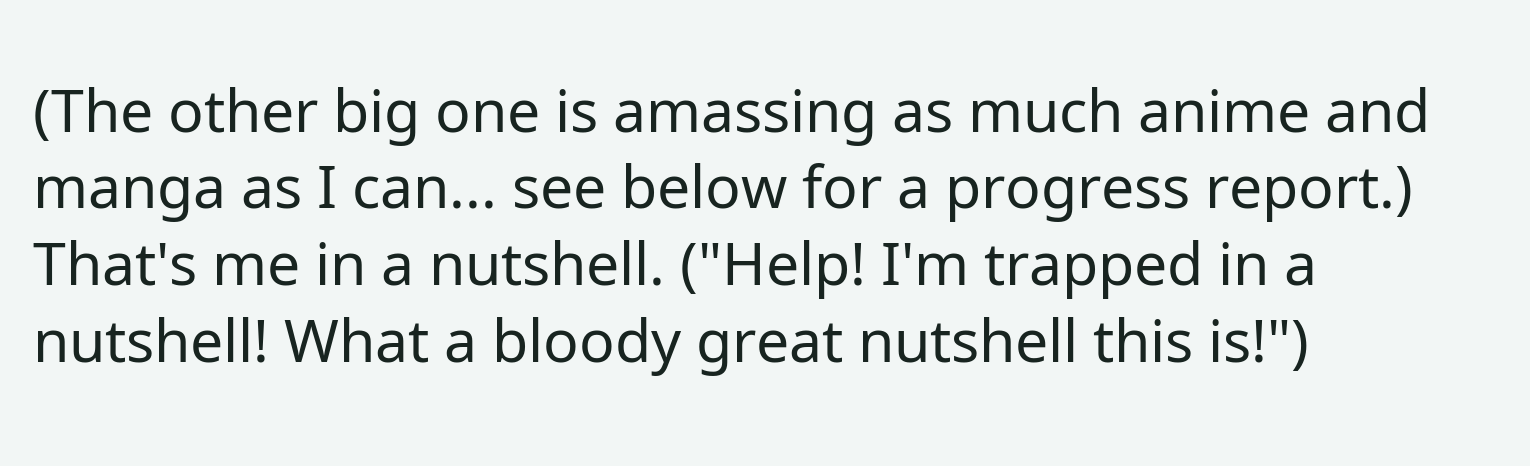(The other big one is amassing as much anime and manga as I can... see below for a progress report.) That's me in a nutshell. ("Help! I'm trapped in a nutshell! What a bloody great nutshell this is!")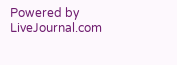Powered by LiveJournal.com